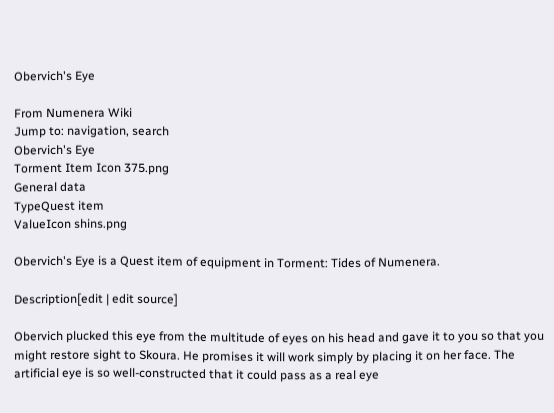Obervich's Eye

From Numenera Wiki
Jump to: navigation, search
Obervich's Eye
Torment Item Icon 375.png
General data
TypeQuest item
ValueIcon shins.png

Obervich's Eye is a Quest item of equipment in Torment: Tides of Numenera.

Description[edit | edit source]

Obervich plucked this eye from the multitude of eyes on his head and gave it to you so that you might restore sight to Skoura. He promises it will work simply by placing it on her face. The artificial eye is so well-constructed that it could pass as a real eye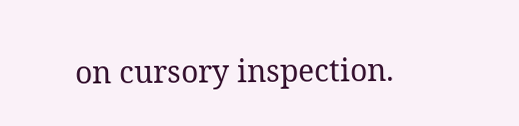on cursory inspection.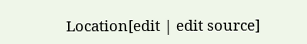Location[edit | edit source]